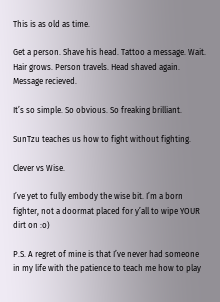This is as old as time.

Get a person. Shave his head. Tattoo a message. Wait. Hair grows. Person travels. Head shaved again. Message recieved.

It’s so simple. So obvious. So freaking brilliant.

SunTzu teaches us how to fight without fighting.

Clever vs Wise.

I’ve yet to fully embody the wise bit. I’m a born fighter, not a doormat placed for y’all to wipe YOUR dirt on :o)

P.S. A regret of mine is that I’ve never had someone in my life with the patience to teach me how to play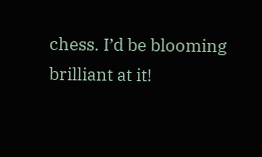chess. I’d be blooming brilliant at it!